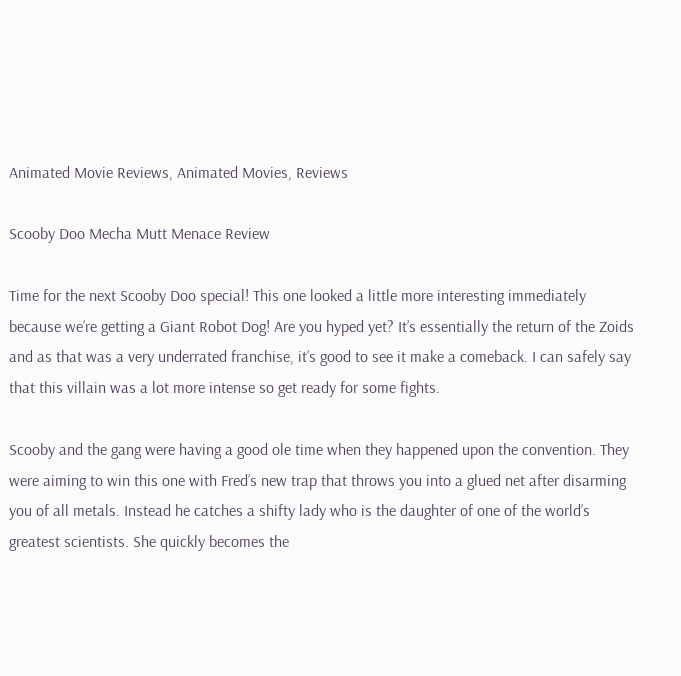Animated Movie Reviews, Animated Movies, Reviews

Scooby Doo Mecha Mutt Menace Review

Time for the next Scooby Doo special! This one looked a little more interesting immediately because we’re getting a Giant Robot Dog! Are you hyped yet? It’s essentially the return of the Zoids and as that was a very underrated franchise, it’s good to see it make a comeback. I can safely say that this villain was a lot more intense so get ready for some fights.

Scooby and the gang were having a good ole time when they happened upon the convention. They were aiming to win this one with Fred’s new trap that throws you into a glued net after disarming you of all metals. Instead he catches a shifty lady who is the daughter of one of the world’s greatest scientists. She quickly becomes the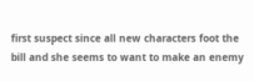first suspect since all new characters foot the bill and she seems to want to make an enemy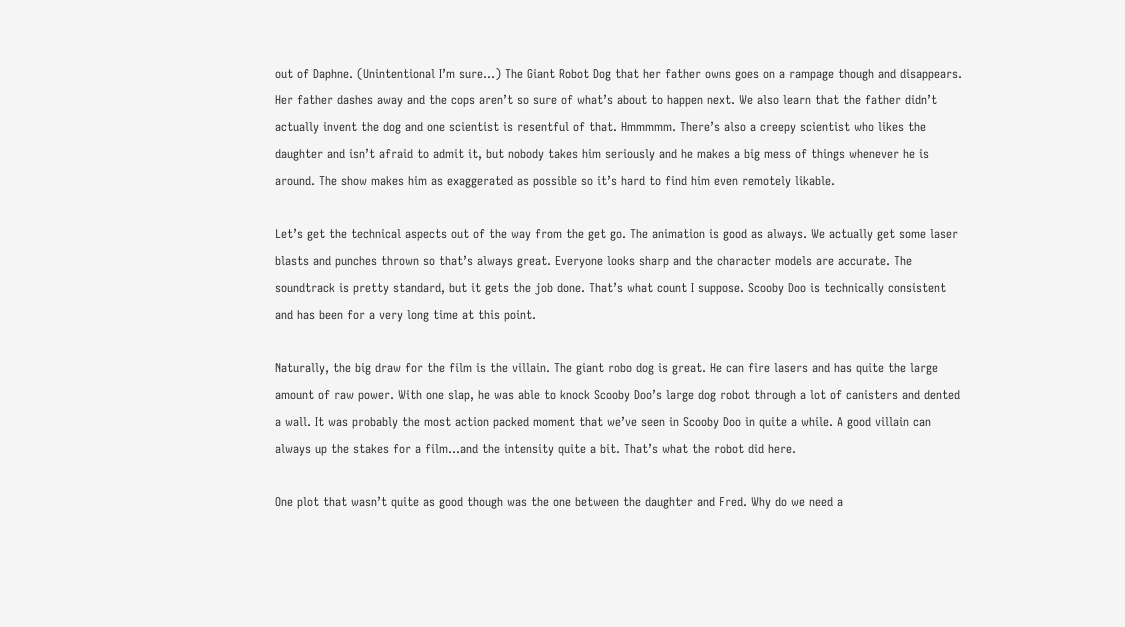out of Daphne. (Unintentional I’m sure…) The Giant Robot Dog that her father owns goes on a rampage though and disappears. Her father dashes away and the cops aren’t so sure of what’s about to happen next. We also learn that the father didn’t actually invent the dog and one scientist is resentful of that. Hmmmmm. There’s also a creepy scientist who likes the daughter and isn’t afraid to admit it, but nobody takes him seriously and he makes a big mess of things whenever he is around. The show makes him as exaggerated as possible so it’s hard to find him even remotely likable.

Let’s get the technical aspects out of the way from the get go. The animation is good as always. We actually get some laser blasts and punches thrown so that’s always great. Everyone looks sharp and the character models are accurate. The soundtrack is pretty standard, but it gets the job done. That’s what count I suppose. Scooby Doo is technically consistent and has been for a very long time at this point.

Naturally, the big draw for the film is the villain. The giant robo dog is great. He can fire lasers and has quite the large amount of raw power. With one slap, he was able to knock Scooby Doo’s large dog robot through a lot of canisters and dented a wall. It was probably the most action packed moment that we’ve seen in Scooby Doo in quite a while. A good villain can always up the stakes for a film…and the intensity quite a bit. That’s what the robot did here.

One plot that wasn’t quite as good though was the one between the daughter and Fred. Why do we need a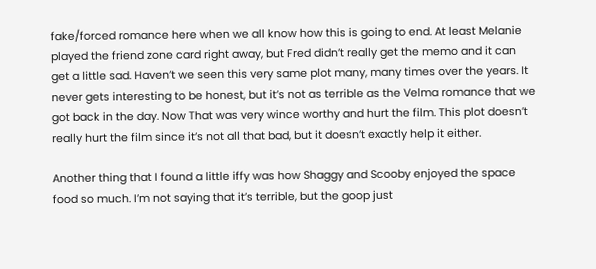fake/forced romance here when we all know how this is going to end. At least Melanie played the friend zone card right away, but Fred didn’t really get the memo and it can get a little sad. Haven’t we seen this very same plot many, many times over the years. It never gets interesting to be honest, but it’s not as terrible as the Velma romance that we got back in the day. Now That was very wince worthy and hurt the film. This plot doesn’t really hurt the film since it’s not all that bad, but it doesn’t exactly help it either.

Another thing that I found a little iffy was how Shaggy and Scooby enjoyed the space food so much. I’m not saying that it’s terrible, but the goop just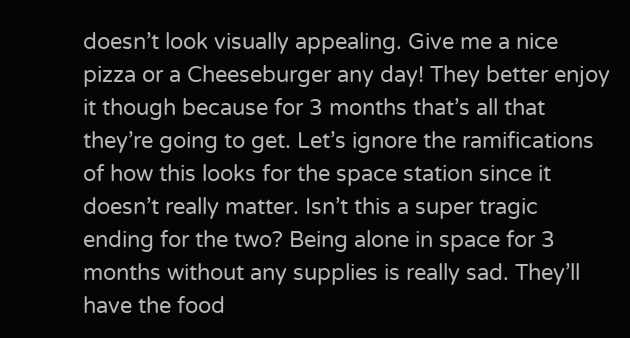doesn’t look visually appealing. Give me a nice pizza or a Cheeseburger any day! They better enjoy it though because for 3 months that’s all that they’re going to get. Let’s ignore the ramifications of how this looks for the space station since it doesn’t really matter. Isn’t this a super tragic ending for the two? Being alone in space for 3 months without any supplies is really sad. They’ll have the food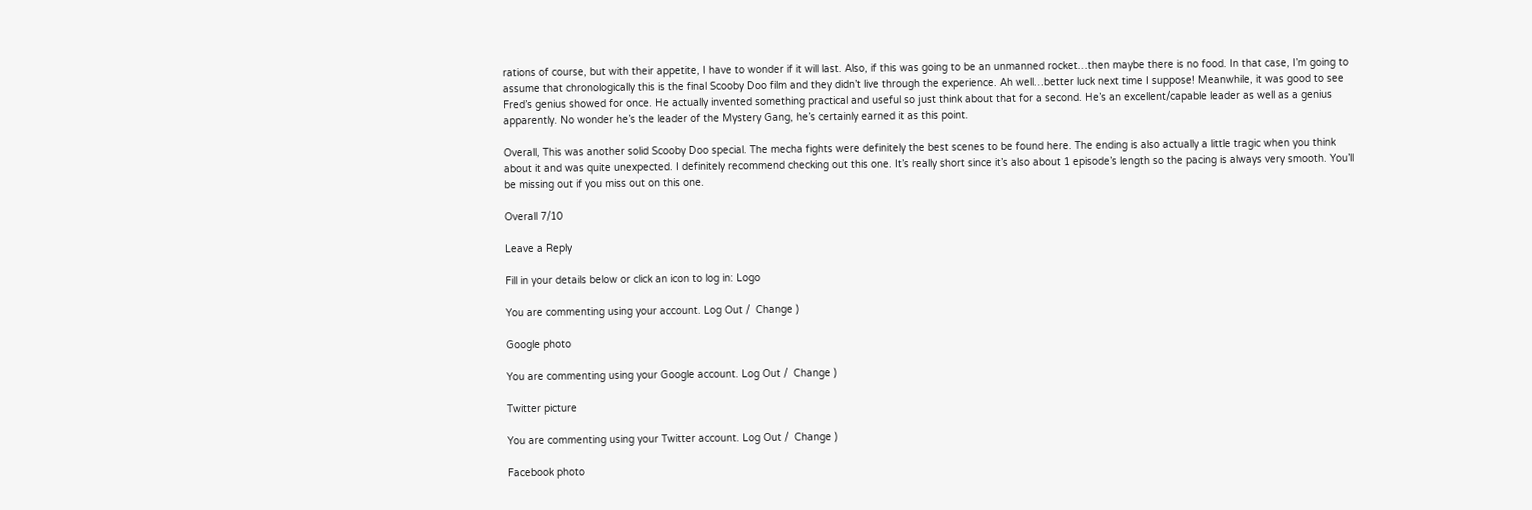rations of course, but with their appetite, I have to wonder if it will last. Also, if this was going to be an unmanned rocket…then maybe there is no food. In that case, I’m going to assume that chronologically this is the final Scooby Doo film and they didn’t live through the experience. Ah well…better luck next time I suppose! Meanwhile, it was good to see Fred’s genius showed for once. He actually invented something practical and useful so just think about that for a second. He’s an excellent/capable leader as well as a genius apparently. No wonder he’s the leader of the Mystery Gang, he’s certainly earned it as this point.

Overall, This was another solid Scooby Doo special. The mecha fights were definitely the best scenes to be found here. The ending is also actually a little tragic when you think about it and was quite unexpected. I definitely recommend checking out this one. It’s really short since it’s also about 1 episode’s length so the pacing is always very smooth. You’ll be missing out if you miss out on this one.

Overall 7/10

Leave a Reply

Fill in your details below or click an icon to log in: Logo

You are commenting using your account. Log Out /  Change )

Google photo

You are commenting using your Google account. Log Out /  Change )

Twitter picture

You are commenting using your Twitter account. Log Out /  Change )

Facebook photo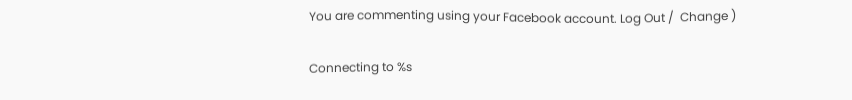You are commenting using your Facebook account. Log Out /  Change )

Connecting to %s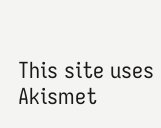This site uses Akismet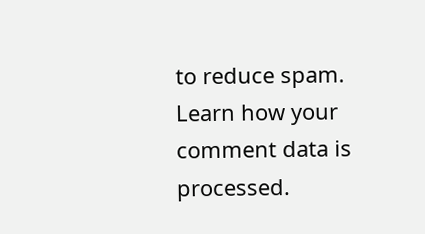to reduce spam. Learn how your comment data is processed.